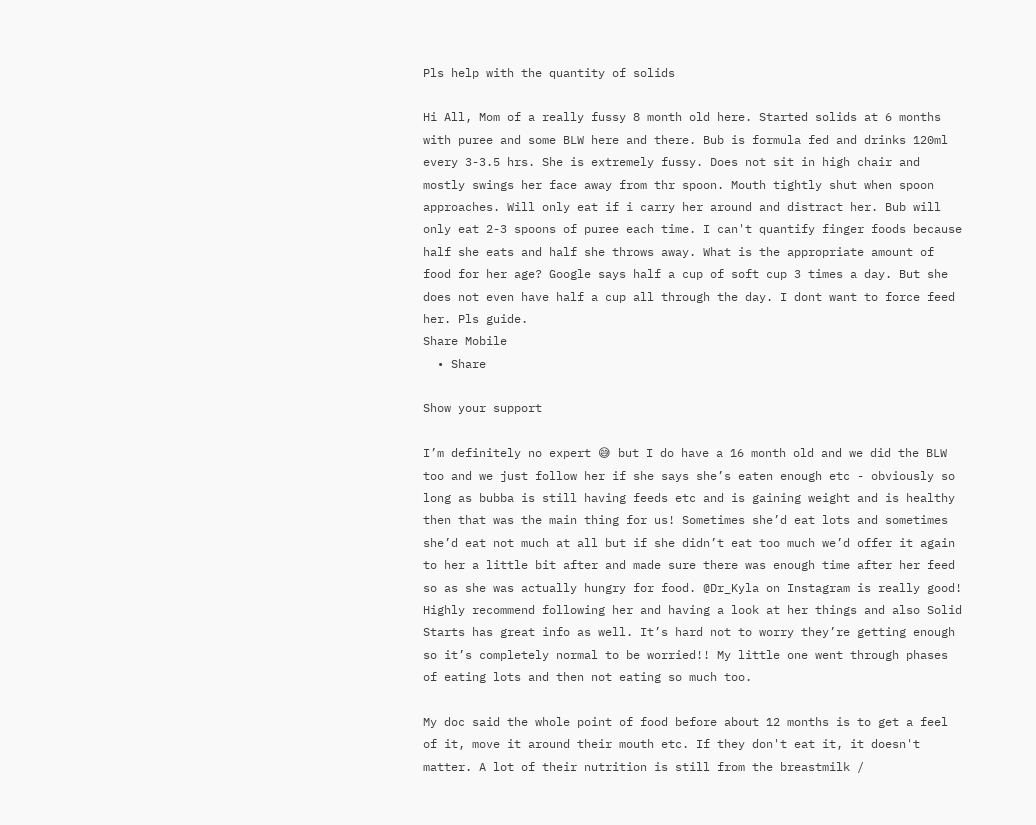Pls help with the quantity of solids

Hi All, Mom of a really fussy 8 month old here. Started solids at 6 months with puree and some BLW here and there. Bub is formula fed and drinks 120ml every 3-3.5 hrs. She is extremely fussy. Does not sit in high chair and mostly swings her face away from thr spoon. Mouth tightly shut when spoon approaches. Will only eat if i carry her around and distract her. Bub will only eat 2-3 spoons of puree each time. I can't quantify finger foods because half she eats and half she throws away. What is the appropriate amount of food for her age? Google says half a cup of soft cup 3 times a day. But she does not even have half a cup all through the day. I dont want to force feed her. Pls guide.
Share Mobile
  • Share

Show your support

I’m definitely no expert 😅 but I do have a 16 month old and we did the BLW too and we just follow her if she says she’s eaten enough etc - obviously so long as bubba is still having feeds etc and is gaining weight and is healthy then that was the main thing for us! Sometimes she’d eat lots and sometimes she’d eat not much at all but if she didn’t eat too much we’d offer it again to her a little bit after and made sure there was enough time after her feed so as she was actually hungry for food. @Dr_Kyla on Instagram is really good! Highly recommend following her and having a look at her things and also Solid Starts has great info as well. It’s hard not to worry they’re getting enough so it’s completely normal to be worried!! My little one went through phases of eating lots and then not eating so much too.

My doc said the whole point of food before about 12 months is to get a feel of it, move it around their mouth etc. If they don't eat it, it doesn't matter. A lot of their nutrition is still from the breastmilk /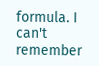formula. I can't remember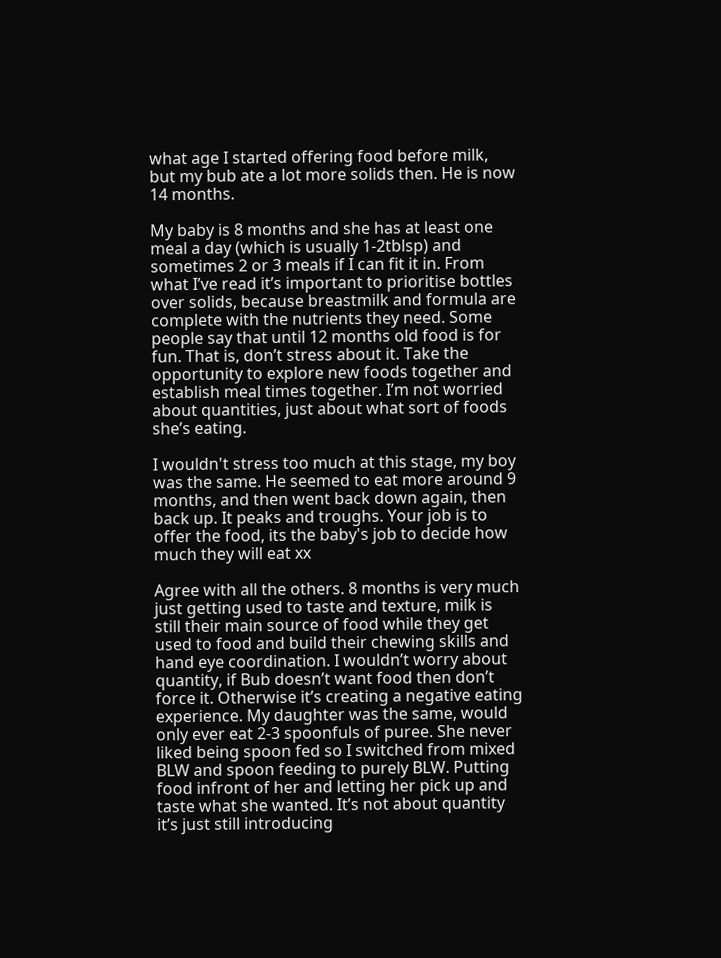what age I started offering food before milk, but my bub ate a lot more solids then. He is now 14 months.

My baby is 8 months and she has at least one meal a day (which is usually 1-2tblsp) and sometimes 2 or 3 meals if I can fit it in. From what I’ve read it’s important to prioritise bottles over solids, because breastmilk and formula are complete with the nutrients they need. Some people say that until 12 months old food is for fun. That is, don’t stress about it. Take the opportunity to explore new foods together and establish meal times together. I’m not worried about quantities, just about what sort of foods she’s eating.

I wouldn't stress too much at this stage, my boy was the same. He seemed to eat more around 9 months, and then went back down again, then back up. It peaks and troughs. Your job is to offer the food, its the baby's job to decide how much they will eat xx

Agree with all the others. 8 months is very much just getting used to taste and texture, milk is still their main source of food while they get used to food and build their chewing skills and hand eye coordination. I wouldn’t worry about quantity, if Bub doesn’t want food then don’t force it. Otherwise it’s creating a negative eating experience. My daughter was the same, would only ever eat 2-3 spoonfuls of puree. She never liked being spoon fed so I switched from mixed BLW and spoon feeding to purely BLW. Putting food infront of her and letting her pick up and taste what she wanted. It’s not about quantity it’s just still introducing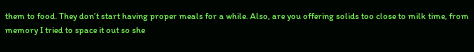them to food. They don’t start having proper meals for a while. Also, are you offering solids too close to milk time, from memory I tried to space it out so she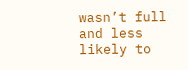wasn’t full and less likely to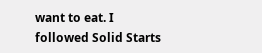want to eat. I followed Solid Starts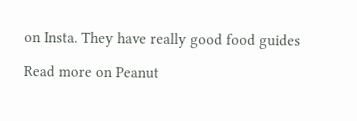on Insta. They have really good food guides

Read more on Peanut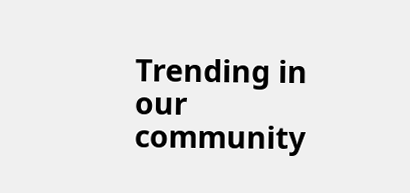Trending in our community